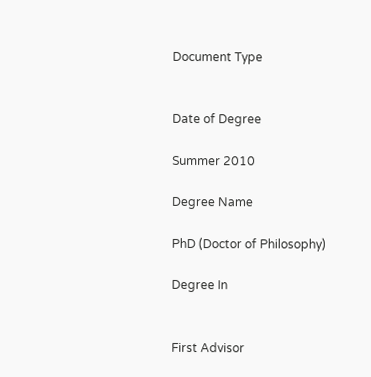Document Type


Date of Degree

Summer 2010

Degree Name

PhD (Doctor of Philosophy)

Degree In


First Advisor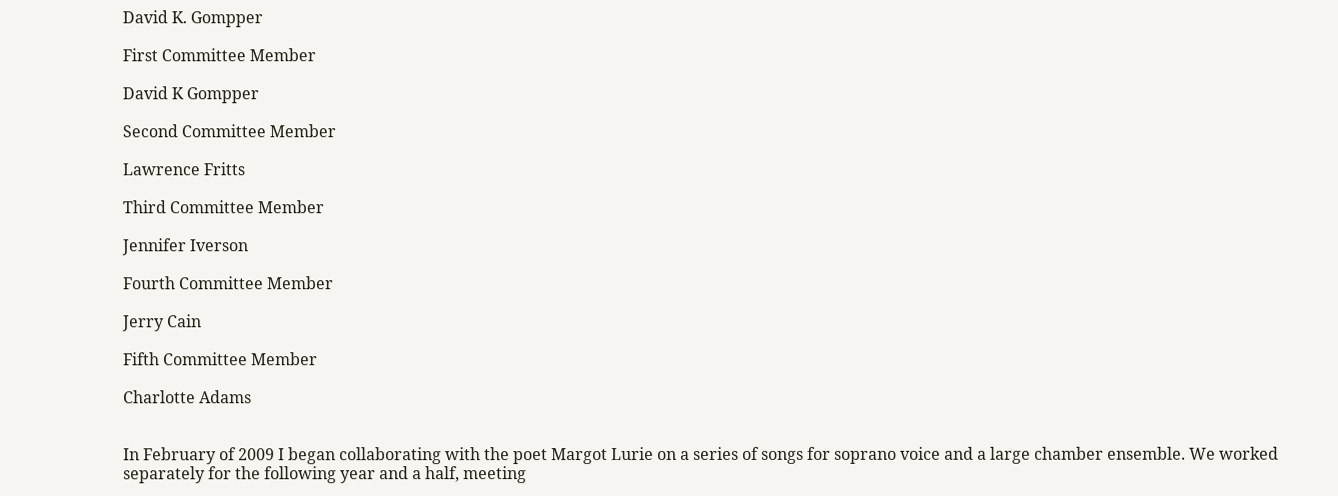David K. Gompper

First Committee Member

David K Gompper

Second Committee Member

Lawrence Fritts

Third Committee Member

Jennifer Iverson

Fourth Committee Member

Jerry Cain

Fifth Committee Member

Charlotte Adams


In February of 2009 I began collaborating with the poet Margot Lurie on a series of songs for soprano voice and a large chamber ensemble. We worked separately for the following year and a half, meeting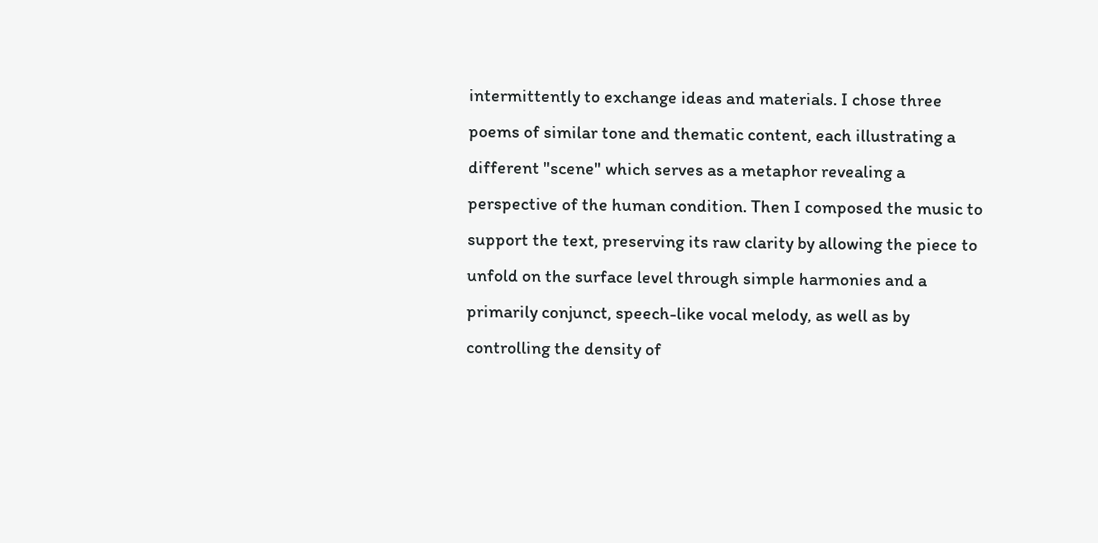intermittently to exchange ideas and materials. I chose three poems of similar tone and thematic content, each illustrating a different "scene" which serves as a metaphor revealing a perspective of the human condition. Then I composed the music to support the text, preserving its raw clarity by allowing the piece to unfold on the surface level through simple harmonies and a primarily conjunct, speech-like vocal melody, as well as by controlling the density of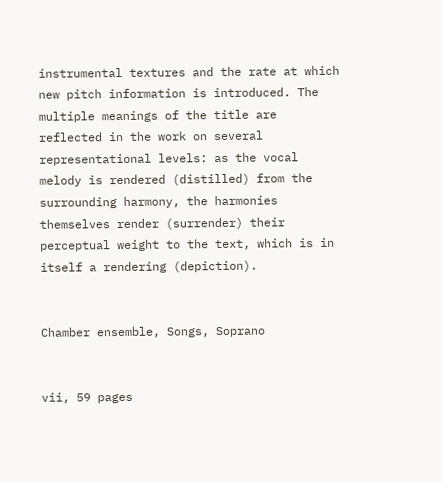instrumental textures and the rate at which new pitch information is introduced. The multiple meanings of the title are reflected in the work on several representational levels: as the vocal melody is rendered (distilled) from the surrounding harmony, the harmonies themselves render (surrender) their perceptual weight to the text, which is in itself a rendering (depiction).


Chamber ensemble, Songs, Soprano


vii, 59 pages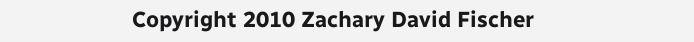Copyright 2010 Zachary David Fischer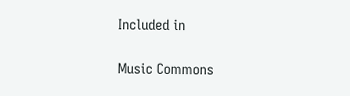Included in

Music Commons